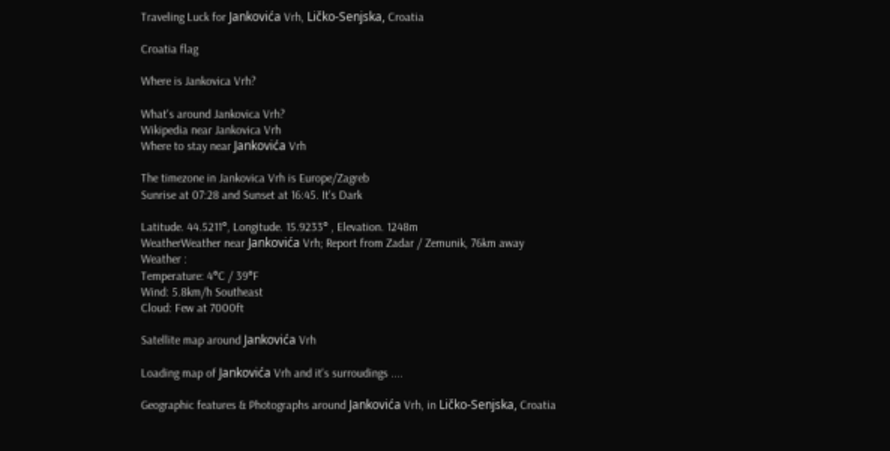Traveling Luck for Jankovića Vrh, Ličko-Senjska, Croatia

Croatia flag

Where is Jankovica Vrh?

What's around Jankovica Vrh?
Wikipedia near Jankovica Vrh
Where to stay near Jankovića Vrh

The timezone in Jankovica Vrh is Europe/Zagreb
Sunrise at 07:28 and Sunset at 16:45. It's Dark

Latitude. 44.5211°, Longitude. 15.9233° , Elevation. 1248m
WeatherWeather near Jankovića Vrh; Report from Zadar / Zemunik, 76km away
Weather :
Temperature: 4°C / 39°F
Wind: 5.8km/h Southeast
Cloud: Few at 7000ft

Satellite map around Jankovića Vrh

Loading map of Jankovića Vrh and it's surroudings ....

Geographic features & Photographs around Jankovića Vrh, in Ličko-Senjska, Croatia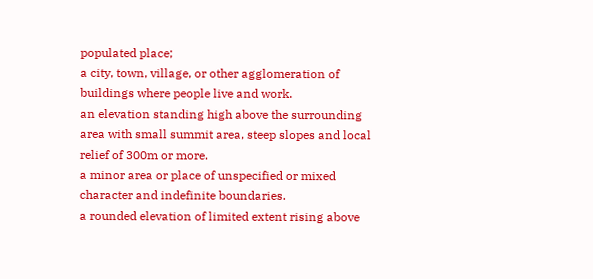populated place;
a city, town, village, or other agglomeration of buildings where people live and work.
an elevation standing high above the surrounding area with small summit area, steep slopes and local relief of 300m or more.
a minor area or place of unspecified or mixed character and indefinite boundaries.
a rounded elevation of limited extent rising above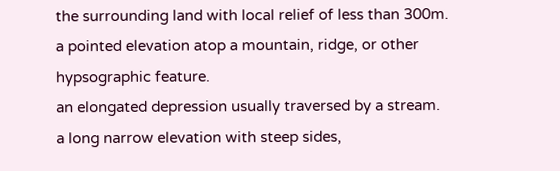the surrounding land with local relief of less than 300m.
a pointed elevation atop a mountain, ridge, or other hypsographic feature.
an elongated depression usually traversed by a stream.
a long narrow elevation with steep sides,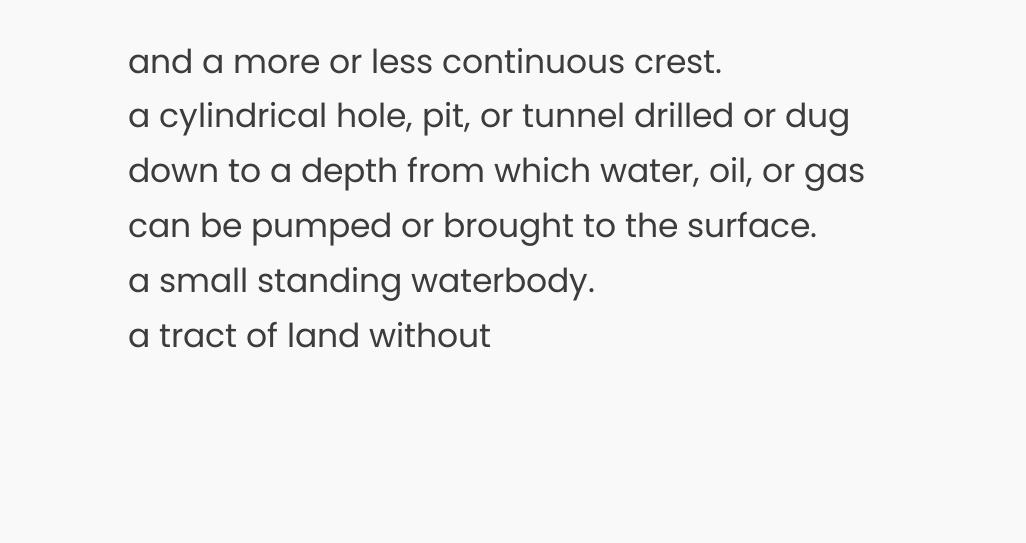and a more or less continuous crest.
a cylindrical hole, pit, or tunnel drilled or dug down to a depth from which water, oil, or gas can be pumped or brought to the surface.
a small standing waterbody.
a tract of land without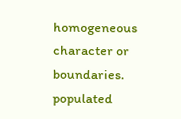homogeneous character or boundaries.
populated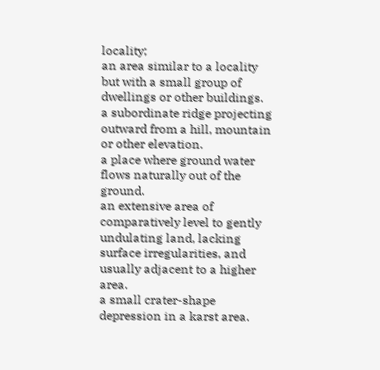locality;
an area similar to a locality but with a small group of dwellings or other buildings.
a subordinate ridge projecting outward from a hill, mountain or other elevation.
a place where ground water flows naturally out of the ground.
an extensive area of comparatively level to gently undulating land, lacking surface irregularities, and usually adjacent to a higher area.
a small crater-shape depression in a karst area.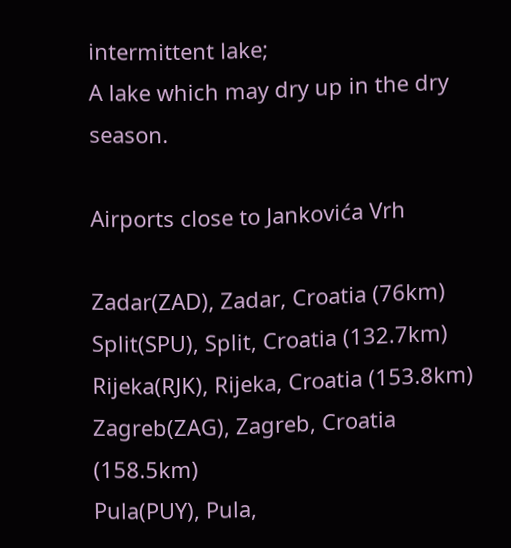intermittent lake;
A lake which may dry up in the dry season.

Airports close to Jankovića Vrh

Zadar(ZAD), Zadar, Croatia (76km)
Split(SPU), Split, Croatia (132.7km)
Rijeka(RJK), Rijeka, Croatia (153.8km)
Zagreb(ZAG), Zagreb, Croatia (158.5km)
Pula(PUY), Pula,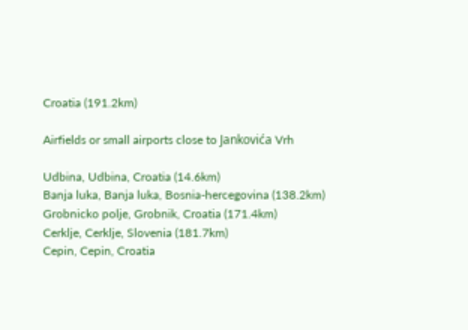Croatia (191.2km)

Airfields or small airports close to Jankovića Vrh

Udbina, Udbina, Croatia (14.6km)
Banja luka, Banja luka, Bosnia-hercegovina (138.2km)
Grobnicko polje, Grobnik, Croatia (171.4km)
Cerklje, Cerklje, Slovenia (181.7km)
Cepin, Cepin, Croatia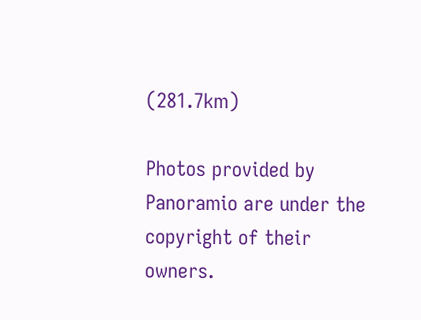(281.7km)

Photos provided by Panoramio are under the copyright of their owners.